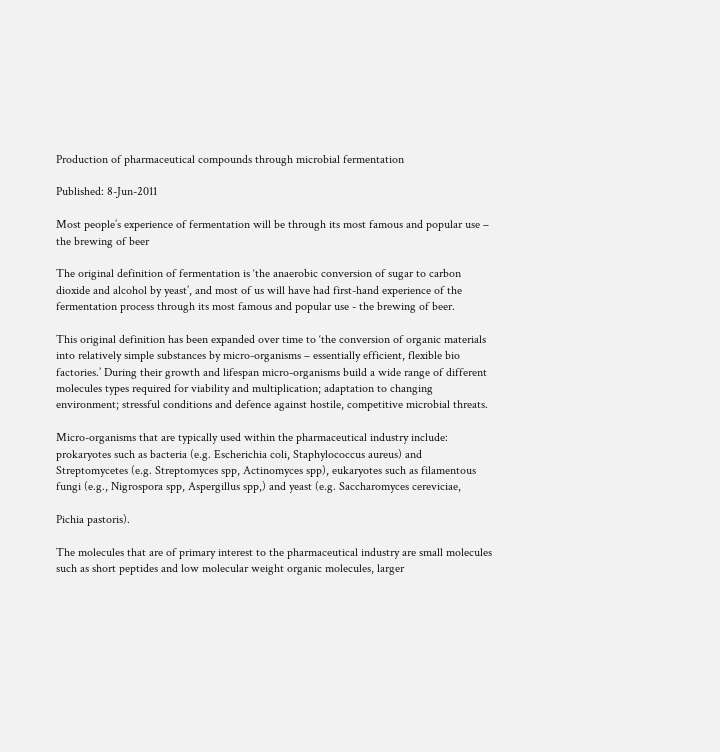Production of pharmaceutical compounds through microbial fermentation

Published: 8-Jun-2011

Most people’s experience of fermentation will be through its most famous and popular use – the brewing of beer

The original definition of fermentation is ‘the anaerobic conversion of sugar to carbon dioxide and alcohol by yeast’, and most of us will have had first-hand experience of the fermentation process through its most famous and popular use - the brewing of beer.

This original definition has been expanded over time to ‘the conversion of organic materials into relatively simple substances by micro-organisms – essentially efficient, flexible bio factories.’ During their growth and lifespan micro-organisms build a wide range of different molecules types required for viability and multiplication; adaptation to changing environment; stressful conditions and defence against hostile, competitive microbial threats.

Micro-organisms that are typically used within the pharmaceutical industry include: prokaryotes such as bacteria (e.g. Escherichia coli, Staphylococcus aureus) and Streptomycetes (e.g. Streptomyces spp, Actinomyces spp), eukaryotes such as filamentous fungi (e.g., Nigrospora spp, Aspergillus spp,) and yeast (e.g. Saccharomyces cereviciae,

Pichia pastoris).

The molecules that are of primary interest to the pharmaceutical industry are small molecules such as short peptides and low molecular weight organic molecules, larger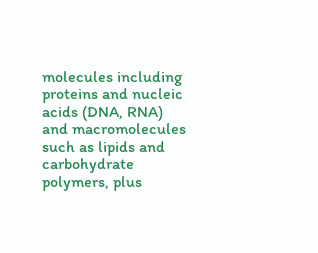molecules including proteins and nucleic acids (DNA, RNA) and macromolecules such as lipids and carbohydrate polymers, plus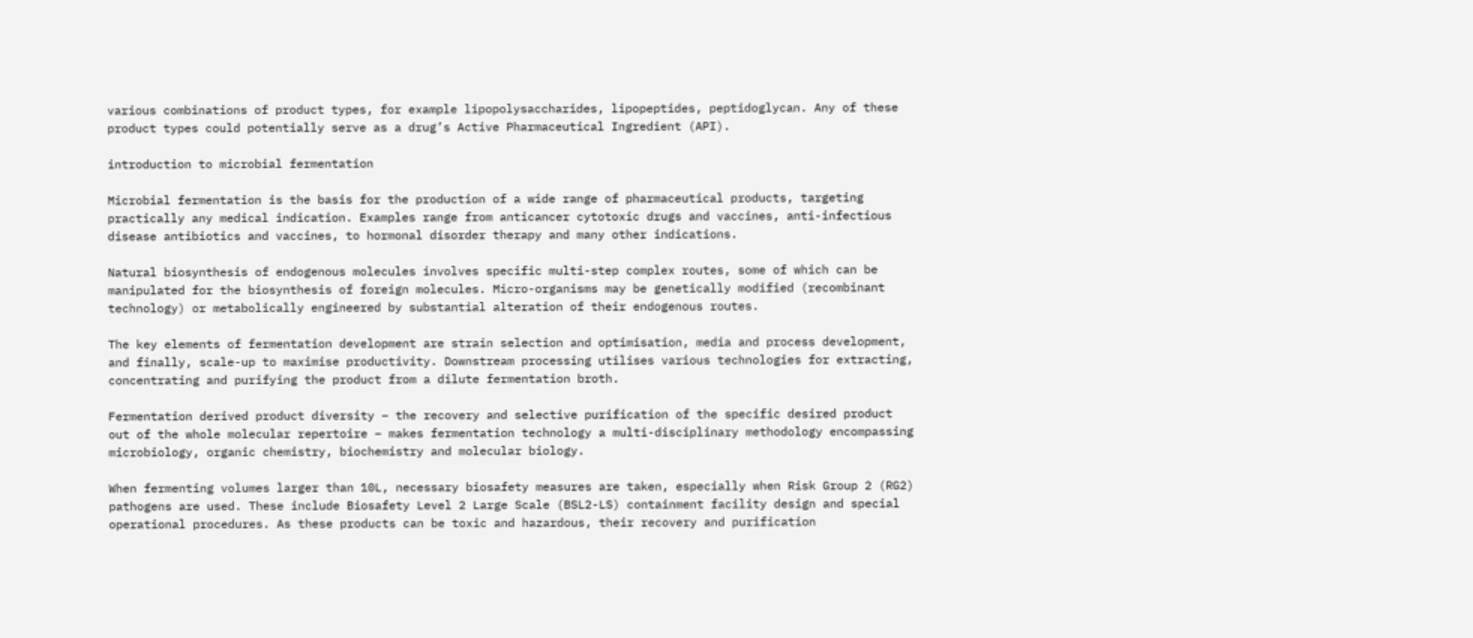various combinations of product types, for example lipopolysaccharides, lipopeptides, peptidoglycan. Any of these product types could potentially serve as a drug’s Active Pharmaceutical Ingredient (API).

introduction to microbial fermentation

Microbial fermentation is the basis for the production of a wide range of pharmaceutical products, targeting practically any medical indication. Examples range from anticancer cytotoxic drugs and vaccines, anti-infectious disease antibiotics and vaccines, to hormonal disorder therapy and many other indications.

Natural biosynthesis of endogenous molecules involves specific multi-step complex routes, some of which can be manipulated for the biosynthesis of foreign molecules. Micro-organisms may be genetically modified (recombinant technology) or metabolically engineered by substantial alteration of their endogenous routes.

The key elements of fermentation development are strain selection and optimisation, media and process development, and finally, scale-up to maximise productivity. Downstream processing utilises various technologies for extracting, concentrating and purifying the product from a dilute fermentation broth.

Fermentation derived product diversity – the recovery and selective purification of the specific desired product out of the whole molecular repertoire – makes fermentation technology a multi-disciplinary methodology encompassing microbiology, organic chemistry, biochemistry and molecular biology.

When fermenting volumes larger than 10L, necessary biosafety measures are taken, especially when Risk Group 2 (RG2) pathogens are used. These include Biosafety Level 2 Large Scale (BSL2-LS) containment facility design and special operational procedures. As these products can be toxic and hazardous, their recovery and purification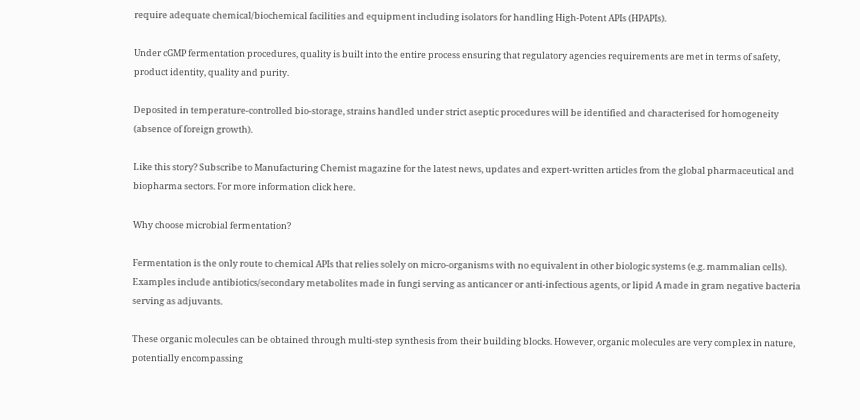require adequate chemical/biochemical facilities and equipment including isolators for handling High-Potent APIs (HPAPIs).

Under cGMP fermentation procedures, quality is built into the entire process ensuring that regulatory agencies requirements are met in terms of safety, product identity, quality and purity.

Deposited in temperature-controlled bio-storage, strains handled under strict aseptic procedures will be identified and characterised for homogeneity (absence of foreign growth).

Like this story? Subscribe to Manufacturing Chemist magazine for the latest news, updates and expert-written articles from the global pharmaceutical and biopharma sectors. For more information click here.

Why choose microbial fermentation?

Fermentation is the only route to chemical APIs that relies solely on micro-organisms with no equivalent in other biologic systems (e.g. mammalian cells). Examples include antibiotics/secondary metabolites made in fungi serving as anticancer or anti-infectious agents, or lipid A made in gram negative bacteria serving as adjuvants.

These organic molecules can be obtained through multi-step synthesis from their building blocks. However, organic molecules are very complex in nature, potentially encompassing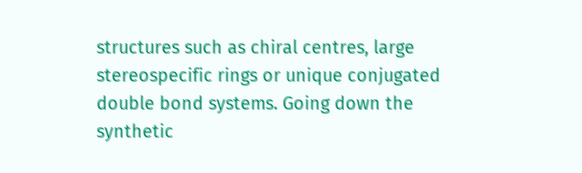structures such as chiral centres, large stereospecific rings or unique conjugated double bond systems. Going down the synthetic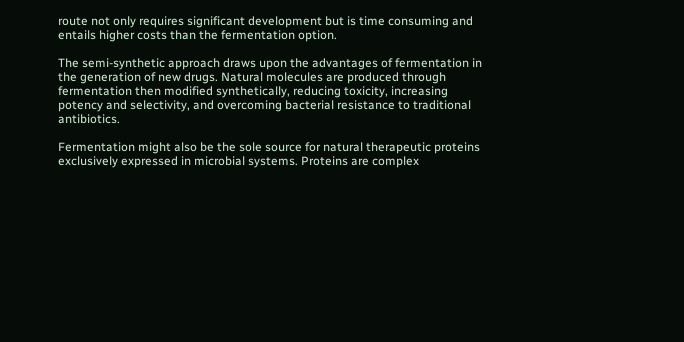route not only requires significant development but is time consuming and entails higher costs than the fermentation option.

The semi-synthetic approach draws upon the advantages of fermentation in the generation of new drugs. Natural molecules are produced through fermentation then modified synthetically, reducing toxicity, increasing potency and selectivity, and overcoming bacterial resistance to traditional antibiotics.

Fermentation might also be the sole source for natural therapeutic proteins exclusively expressed in microbial systems. Proteins are complex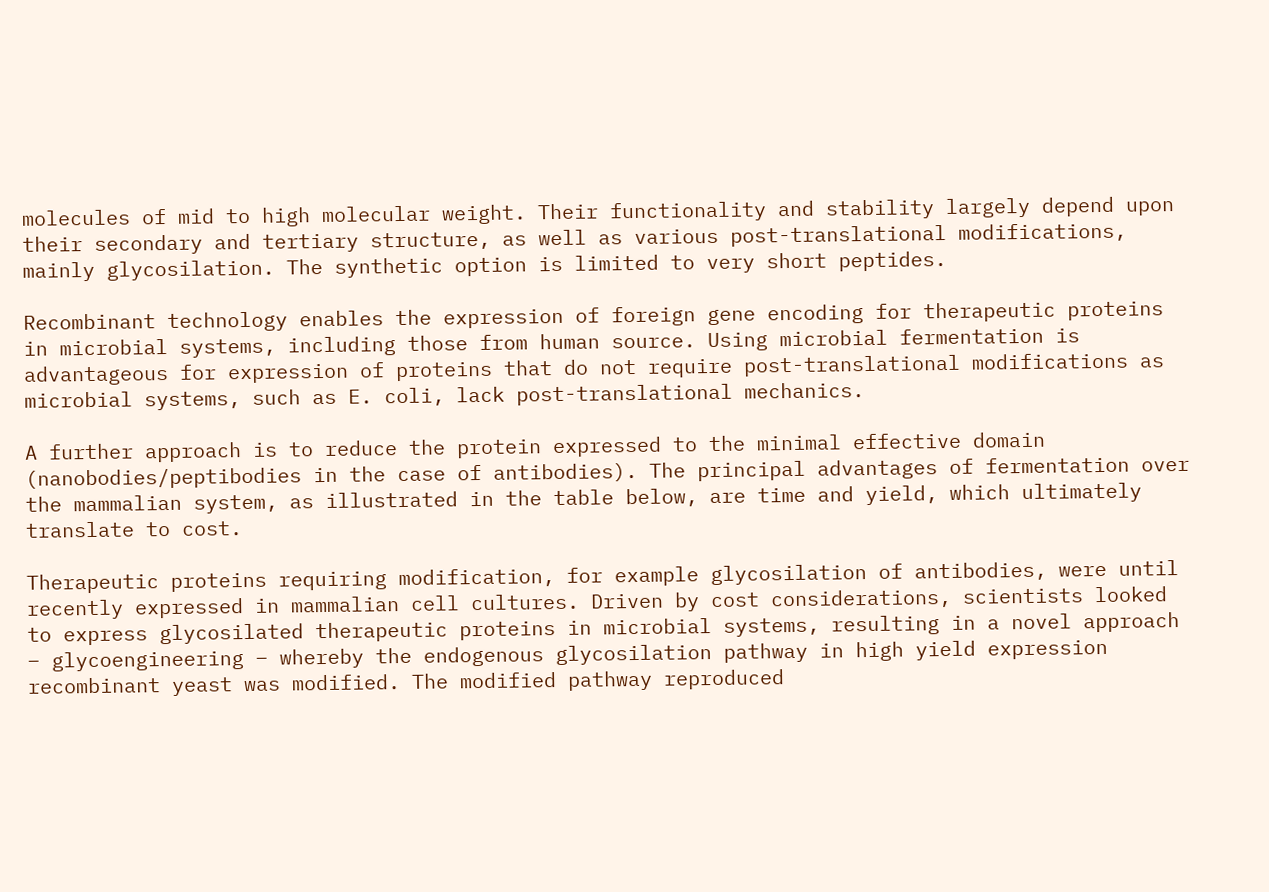molecules of mid to high molecular weight. Their functionality and stability largely depend upon their secondary and tertiary structure, as well as various post-translational modifications, mainly glycosilation. The synthetic option is limited to very short peptides.

Recombinant technology enables the expression of foreign gene encoding for therapeutic proteins in microbial systems, including those from human source. Using microbial fermentation is advantageous for expression of proteins that do not require post-translational modifications as microbial systems, such as E. coli, lack post-translational mechanics.

A further approach is to reduce the protein expressed to the minimal effective domain (nanobodies/peptibodies in the case of antibodies). The principal advantages of fermentation over the mammalian system, as illustrated in the table below, are time and yield, which ultimately translate to cost.

Therapeutic proteins requiring modification, for example glycosilation of antibodies, were until recently expressed in mammalian cell cultures. Driven by cost considerations, scientists looked to express glycosilated therapeutic proteins in microbial systems, resulting in a novel approach – glycoengineering – whereby the endogenous glycosilation pathway in high yield expression recombinant yeast was modified. The modified pathway reproduced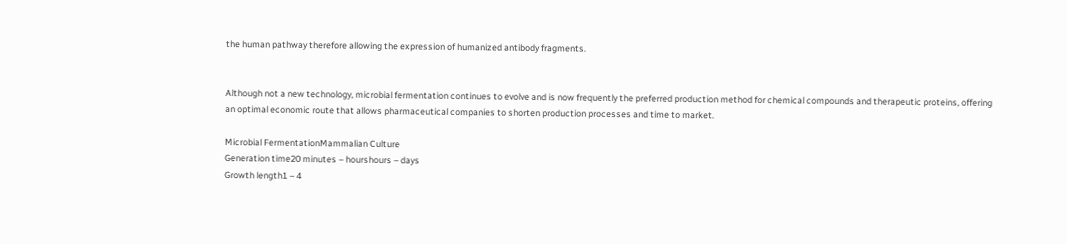the human pathway therefore allowing the expression of humanized antibody fragments.


Although not a new technology, microbial fermentation continues to evolve and is now frequently the preferred production method for chemical compounds and therapeutic proteins, offering an optimal economic route that allows pharmaceutical companies to shorten production processes and time to market.

Microbial FermentationMammalian Culture
Generation time20 minutes – hourshours – days
Growth length1 – 4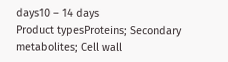days10 – 14 days
Product typesProteins; Secondary metabolites; Cell wall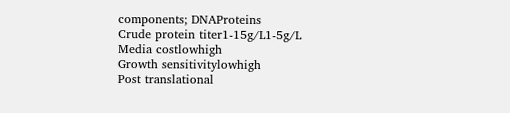components; DNAProteins
Crude protein titer1-15g/L1-5g/L
Media costlowhigh
Growth sensitivitylowhigh
Post translational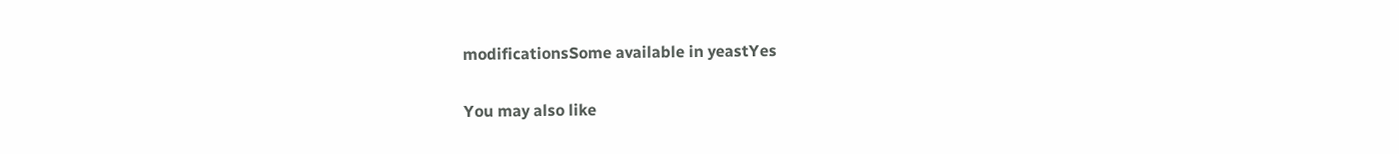modificationsSome available in yeastYes

You may also like